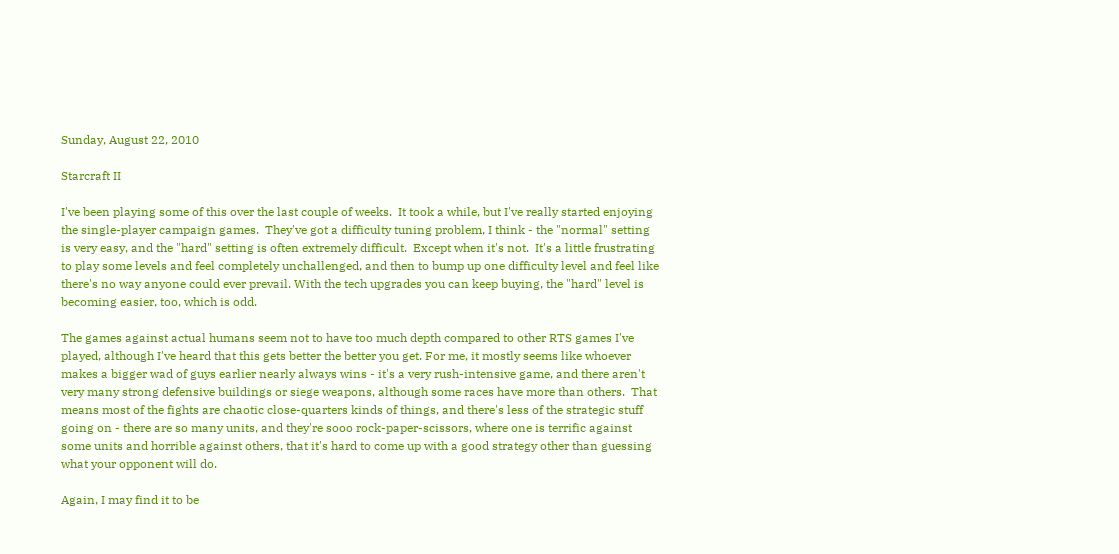Sunday, August 22, 2010

Starcraft II

I've been playing some of this over the last couple of weeks.  It took a while, but I've really started enjoying the single-player campaign games.  They've got a difficulty tuning problem, I think - the "normal" setting is very easy, and the "hard" setting is often extremely difficult.  Except when it's not.  It's a little frustrating to play some levels and feel completely unchallenged, and then to bump up one difficulty level and feel like there's no way anyone could ever prevail. With the tech upgrades you can keep buying, the "hard" level is becoming easier, too, which is odd.

The games against actual humans seem not to have too much depth compared to other RTS games I've played, although I've heard that this gets better the better you get. For me, it mostly seems like whoever makes a bigger wad of guys earlier nearly always wins - it's a very rush-intensive game, and there aren't very many strong defensive buildings or siege weapons, although some races have more than others.  That means most of the fights are chaotic close-quarters kinds of things, and there's less of the strategic stuff going on - there are so many units, and they're sooo rock-paper-scissors, where one is terrific against some units and horrible against others, that it's hard to come up with a good strategy other than guessing what your opponent will do.

Again, I may find it to be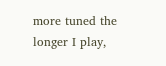more tuned the longer I play,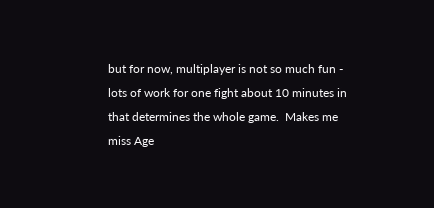but for now, multiplayer is not so much fun - lots of work for one fight about 10 minutes in that determines the whole game.  Makes me miss Age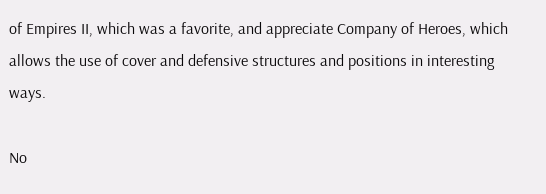of Empires II, which was a favorite, and appreciate Company of Heroes, which allows the use of cover and defensive structures and positions in interesting ways.

No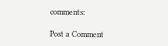comments:

Post a Comment